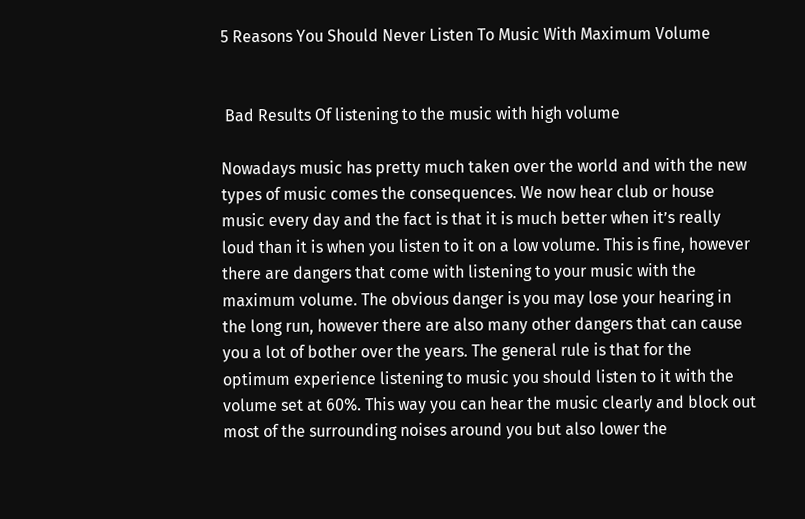5 Reasons You Should Never Listen To Music With Maximum Volume


 Bad Results Of listening to the music with high volume

Nowadays music has pretty much taken over the world and with the new types of music comes the consequences. We now hear club or house music every day and the fact is that it is much better when it’s really loud than it is when you listen to it on a low volume. This is fine, however there are dangers that come with listening to your music with the maximum volume. The obvious danger is you may lose your hearing in the long run, however there are also many other dangers that can cause you a lot of bother over the years. The general rule is that for the optimum experience listening to music you should listen to it with the volume set at 60%. This way you can hear the music clearly and block out most of the surrounding noises around you but also lower the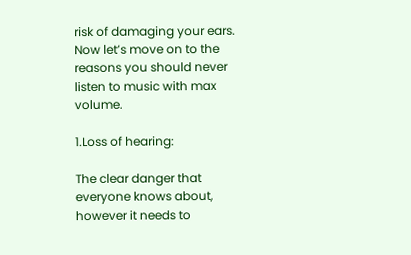risk of damaging your ears. Now let’s move on to the reasons you should never listen to music with max volume.

1.Loss of hearing:

The clear danger that everyone knows about, however it needs to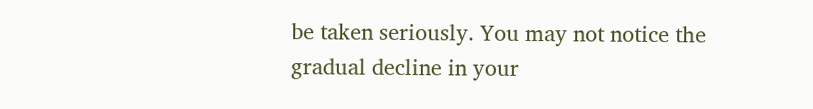be taken seriously. You may not notice the gradual decline in your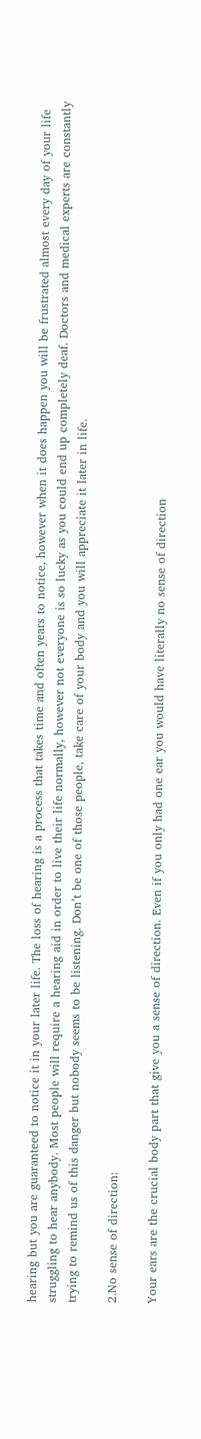hearing but you are guaranteed to notice it in your later life. The loss of hearing is a process that takes time and often years to notice, however when it does happen you will be frustrated almost every day of your life struggling to hear anybody. Most people will require a hearing aid in order to live their life normally, however not everyone is so lucky as you could end up completely deaf. Doctors and medical experts are constantly trying to remind us of this danger but nobody seems to be listening. Don’t be one of those people, take care of your body and you will appreciate it later in life.

2.No sense of direction:

Your ears are the crucial body part that give you a sense of direction. Even if you only had one ear you would have literally no sense of direction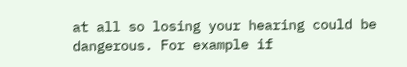at all so losing your hearing could be dangerous. For example if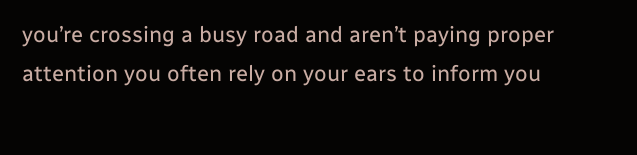you’re crossing a busy road and aren’t paying proper attention you often rely on your ears to inform you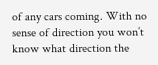of any cars coming. With no sense of direction you won’t know what direction the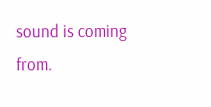sound is coming from.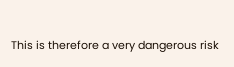This is therefore a very dangerous risk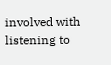involved with listening to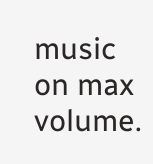music on max volume.